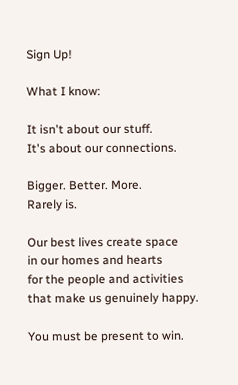Sign Up!

What I know:

It isn't about our stuff.
It's about our connections.

Bigger. Better. More.
Rarely is.

Our best lives create space
in our homes and hearts
for the people and activities
that make us genuinely happy.

You must be present to win.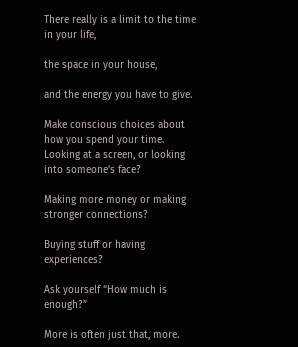There really is a limit to the time in your life,

the space in your house,

and the energy you have to give.

Make conscious choices about how you spend your time.
Looking at a screen, or looking into someone’s face?

Making more money or making stronger connections?

Buying stuff or having experiences?

Ask yourself “How much is enough?”

More is often just that, more.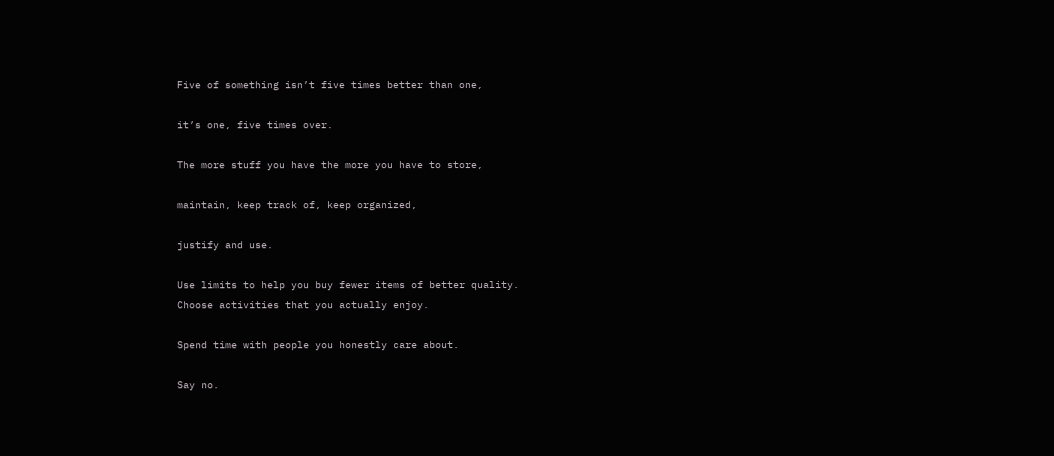Five of something isn’t five times better than one,

it’s one, five times over.

The more stuff you have the more you have to store,

maintain, keep track of, keep organized,

justify and use.

Use limits to help you buy fewer items of better quality.
Choose activities that you actually enjoy.

Spend time with people you honestly care about.

Say no.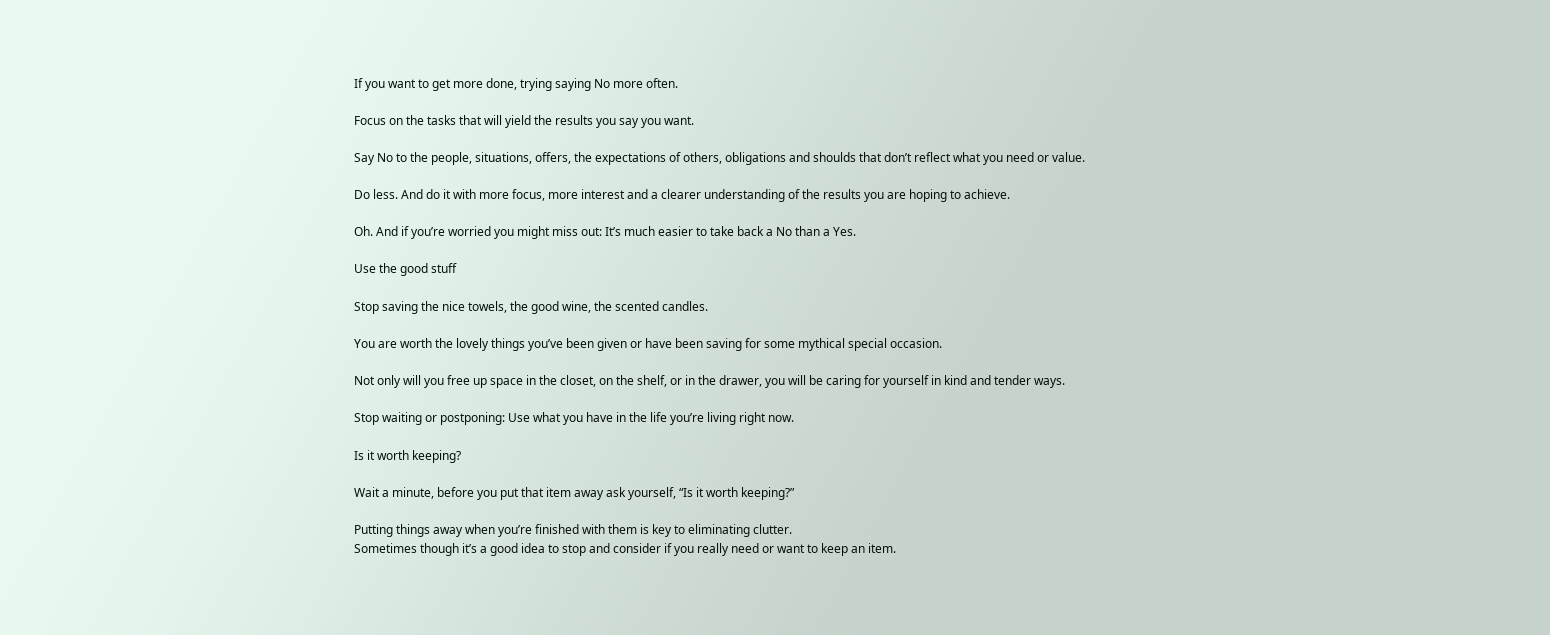If you want to get more done, trying saying No more often.

Focus on the tasks that will yield the results you say you want.

Say No to the people, situations, offers, the expectations of others, obligations and shoulds that don’t reflect what you need or value.

Do less. And do it with more focus, more interest and a clearer understanding of the results you are hoping to achieve.

Oh. And if you’re worried you might miss out: It’s much easier to take back a No than a Yes.

Use the good stuff

Stop saving the nice towels, the good wine, the scented candles.

You are worth the lovely things you’ve been given or have been saving for some mythical special occasion.

Not only will you free up space in the closet, on the shelf, or in the drawer, you will be caring for yourself in kind and tender ways.

Stop waiting or postponing: Use what you have in the life you’re living right now.

Is it worth keeping?

Wait a minute, before you put that item away ask yourself, “Is it worth keeping?”

Putting things away when you’re finished with them is key to eliminating clutter.
Sometimes though it’s a good idea to stop and consider if you really need or want to keep an item.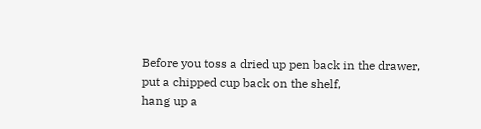Before you toss a dried up pen back in the drawer,
put a chipped cup back on the shelf,
hang up a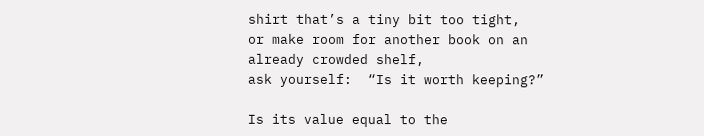shirt that’s a tiny bit too tight,
or make room for another book on an already crowded shelf,
ask yourself:  “Is it worth keeping?”

Is its value equal to the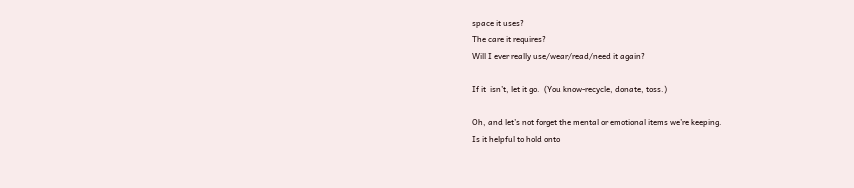space it uses?
The care it requires?
Will I ever really use/wear/read/need it again?

If it  isn’t, let it go.  (You know-recycle, donate, toss.)

Oh, and let’s not forget the mental or emotional items we’re keeping.
Is it helpful to hold onto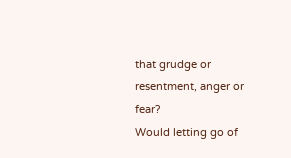that grudge or resentment, anger or fear?
Would letting go of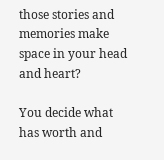those stories and memories make space in your head and heart?

You decide what has worth and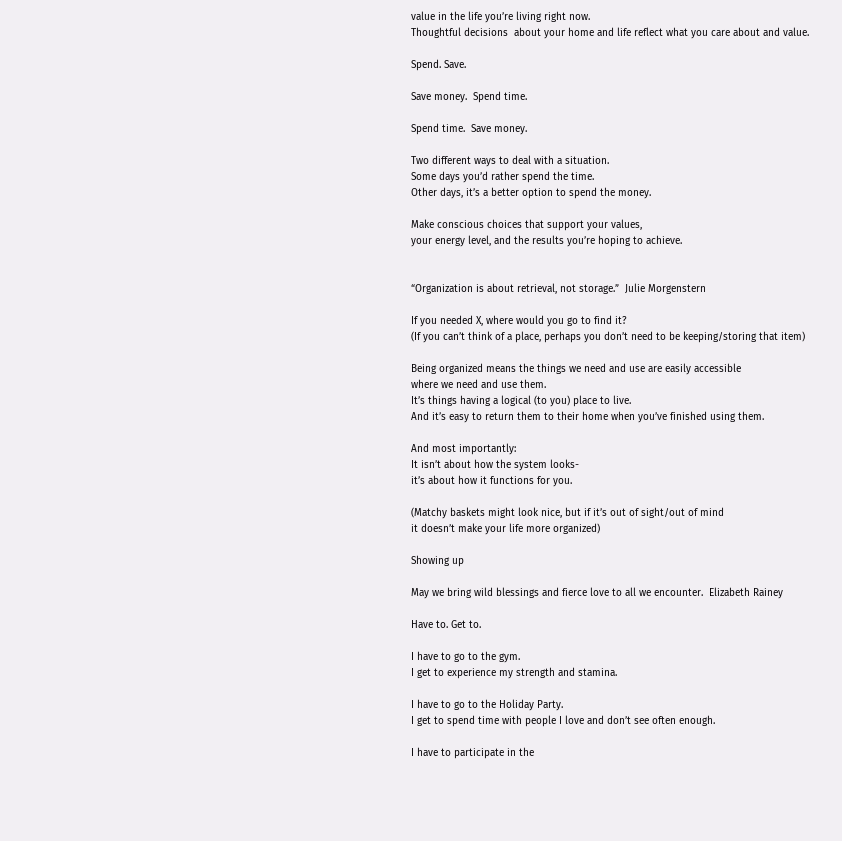value in the life you’re living right now.
Thoughtful decisions  about your home and life reflect what you care about and value.

Spend. Save.

Save money.  Spend time.

Spend time.  Save money.

Two different ways to deal with a situation.
Some days you’d rather spend the time.
Other days, it’s a better option to spend the money.

Make conscious choices that support your values,
your energy level, and the results you’re hoping to achieve.


“Organization is about retrieval, not storage.”  Julie Morgenstern

If you needed X, where would you go to find it?
(If you can’t think of a place, perhaps you don’t need to be keeping/storing that item)

Being organized means the things we need and use are easily accessible
where we need and use them.
It’s things having a logical (to you) place to live.
And it’s easy to return them to their home when you’ve finished using them.

And most importantly:
It isn’t about how the system looks-
it’s about how it functions for you.

(Matchy baskets might look nice, but if it’s out of sight/out of mind
it doesn’t make your life more organized)

Showing up

May we bring wild blessings and fierce love to all we encounter.  Elizabeth Rainey

Have to. Get to.

I have to go to the gym.
I get to experience my strength and stamina.

I have to go to the Holiday Party.
I get to spend time with people I love and don’t see often enough.

I have to participate in the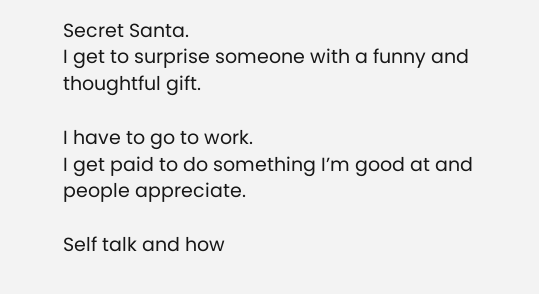Secret Santa.
I get to surprise someone with a funny and thoughtful gift.

I have to go to work.
I get paid to do something I’m good at and people appreciate.

Self talk and how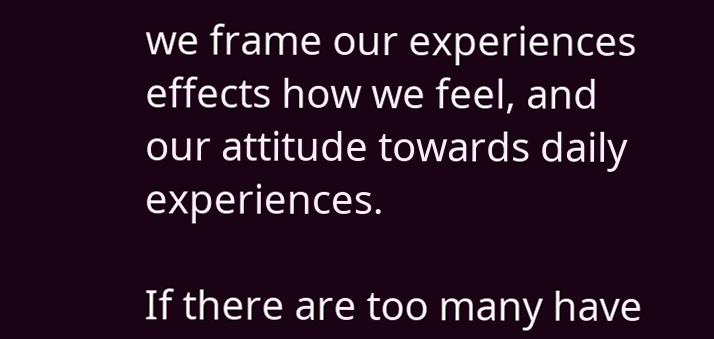we frame our experiences
effects how we feel, and our attitude towards daily experiences.

If there are too many have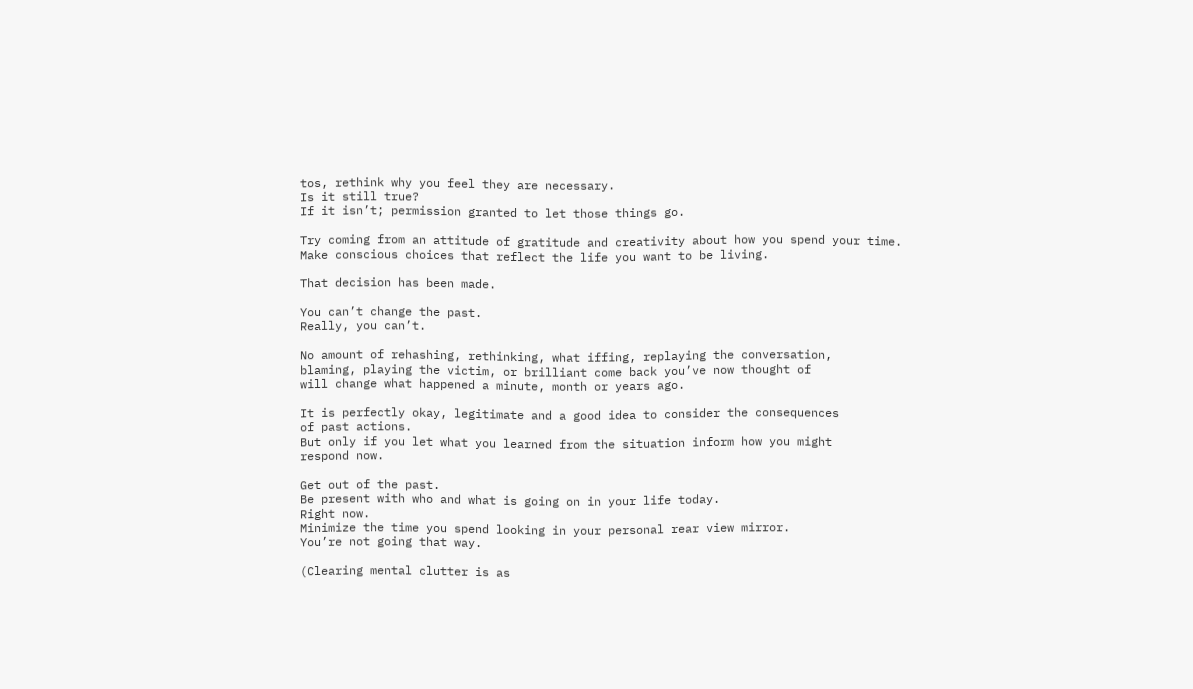tos, rethink why you feel they are necessary.
Is it still true?
If it isn’t; permission granted to let those things go.

Try coming from an attitude of gratitude and creativity about how you spend your time.
Make conscious choices that reflect the life you want to be living.

That decision has been made.

You can’t change the past.
Really, you can’t.

No amount of rehashing, rethinking, what iffing, replaying the conversation,
blaming, playing the victim, or brilliant come back you’ve now thought of
will change what happened a minute, month or years ago.

It is perfectly okay, legitimate and a good idea to consider the consequences
of past actions.
But only if you let what you learned from the situation inform how you might
respond now.

Get out of the past.
Be present with who and what is going on in your life today.
Right now.
Minimize the time you spend looking in your personal rear view mirror.
You’re not going that way.

(Clearing mental clutter is as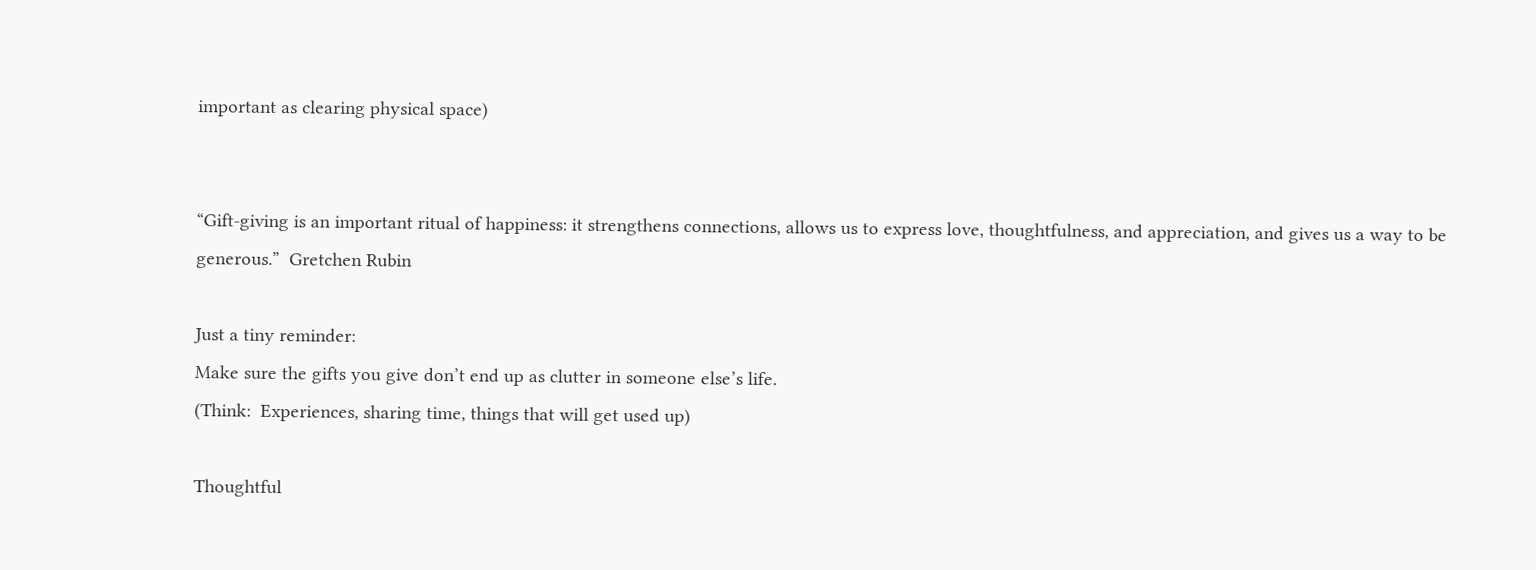important as clearing physical space)


“Gift-giving is an important ritual of happiness: it strengthens connections, allows us to express love, thoughtfulness, and appreciation, and gives us a way to be generous.”  Gretchen Rubin

Just a tiny reminder:
Make sure the gifts you give don’t end up as clutter in someone else’s life.
(Think:  Experiences, sharing time, things that will get used up)

Thoughtful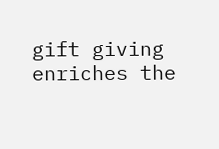gift giving enriches the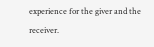experience for the giver and the receiver.